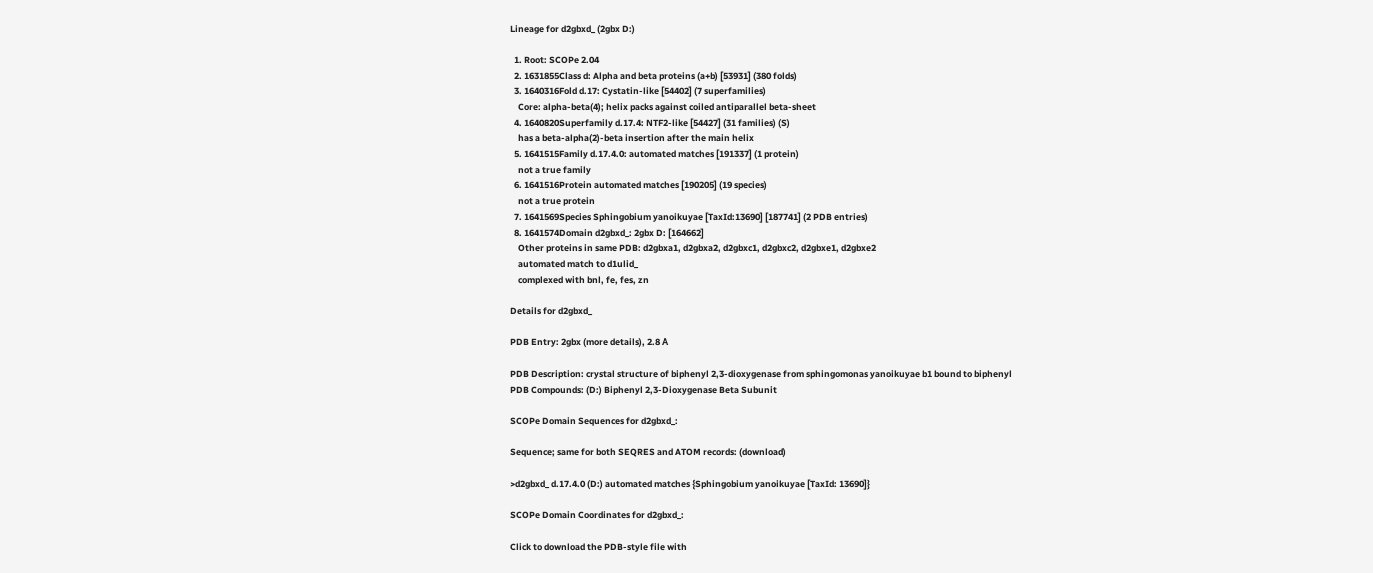Lineage for d2gbxd_ (2gbx D:)

  1. Root: SCOPe 2.04
  2. 1631855Class d: Alpha and beta proteins (a+b) [53931] (380 folds)
  3. 1640316Fold d.17: Cystatin-like [54402] (7 superfamilies)
    Core: alpha-beta(4); helix packs against coiled antiparallel beta-sheet
  4. 1640820Superfamily d.17.4: NTF2-like [54427] (31 families) (S)
    has a beta-alpha(2)-beta insertion after the main helix
  5. 1641515Family d.17.4.0: automated matches [191337] (1 protein)
    not a true family
  6. 1641516Protein automated matches [190205] (19 species)
    not a true protein
  7. 1641569Species Sphingobium yanoikuyae [TaxId:13690] [187741] (2 PDB entries)
  8. 1641574Domain d2gbxd_: 2gbx D: [164662]
    Other proteins in same PDB: d2gbxa1, d2gbxa2, d2gbxc1, d2gbxc2, d2gbxe1, d2gbxe2
    automated match to d1ulid_
    complexed with bnl, fe, fes, zn

Details for d2gbxd_

PDB Entry: 2gbx (more details), 2.8 Å

PDB Description: crystal structure of biphenyl 2,3-dioxygenase from sphingomonas yanoikuyae b1 bound to biphenyl
PDB Compounds: (D:) Biphenyl 2,3-Dioxygenase Beta Subunit

SCOPe Domain Sequences for d2gbxd_:

Sequence; same for both SEQRES and ATOM records: (download)

>d2gbxd_ d.17.4.0 (D:) automated matches {Sphingobium yanoikuyae [TaxId: 13690]}

SCOPe Domain Coordinates for d2gbxd_:

Click to download the PDB-style file with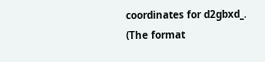coordinates for d2gbxd_.
(The format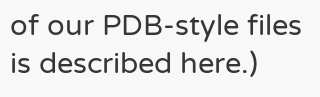of our PDB-style files is described here.)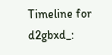Timeline for d2gbxd_: